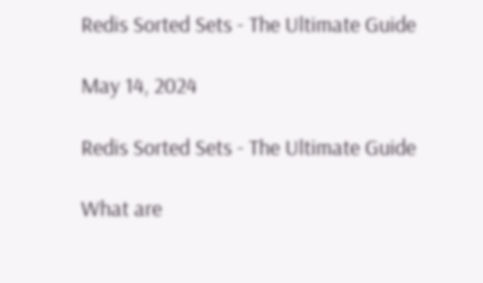Redis Sorted Sets - The Ultimate Guide

May 14, 2024

Redis Sorted Sets - The Ultimate Guide

What are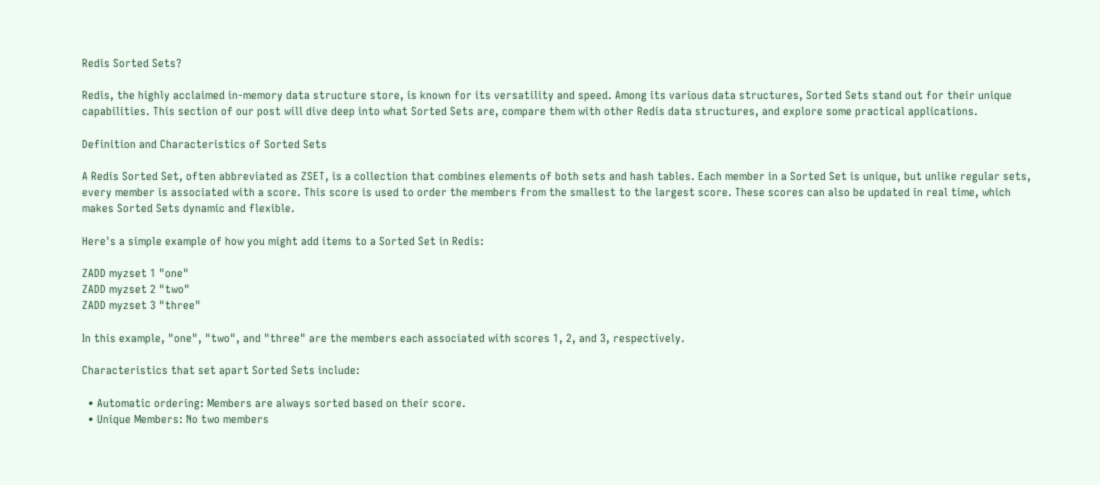Redis Sorted Sets?

Redis, the highly acclaimed in-memory data structure store, is known for its versatility and speed. Among its various data structures, Sorted Sets stand out for their unique capabilities. This section of our post will dive deep into what Sorted Sets are, compare them with other Redis data structures, and explore some practical applications.

Definition and Characteristics of Sorted Sets

A Redis Sorted Set, often abbreviated as ZSET, is a collection that combines elements of both sets and hash tables. Each member in a Sorted Set is unique, but unlike regular sets, every member is associated with a score. This score is used to order the members from the smallest to the largest score. These scores can also be updated in real time, which makes Sorted Sets dynamic and flexible.

Here's a simple example of how you might add items to a Sorted Set in Redis:

ZADD myzset 1 "one"
ZADD myzset 2 "two"
ZADD myzset 3 "three"

In this example, "one", "two", and "three" are the members each associated with scores 1, 2, and 3, respectively.

Characteristics that set apart Sorted Sets include:

  • Automatic ordering: Members are always sorted based on their score.
  • Unique Members: No two members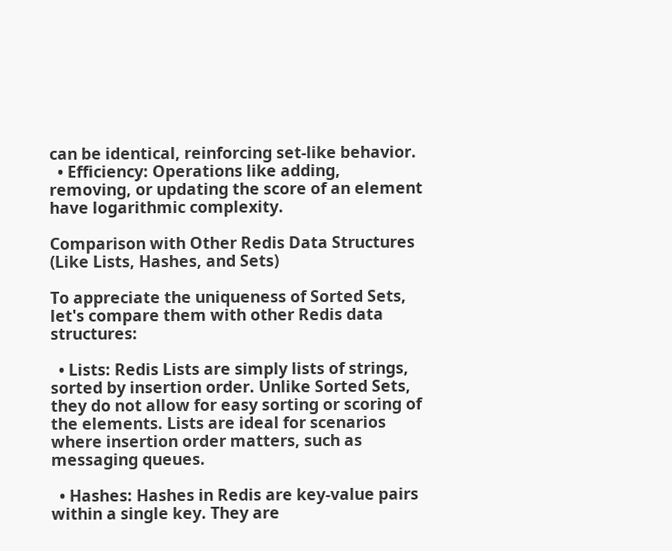can be identical, reinforcing set-like behavior.
  • Efficiency: Operations like adding, removing, or updating the score of an element have logarithmic complexity.

Comparison with Other Redis Data Structures (Like Lists, Hashes, and Sets)

To appreciate the uniqueness of Sorted Sets, let's compare them with other Redis data structures:

  • Lists: Redis Lists are simply lists of strings, sorted by insertion order. Unlike Sorted Sets, they do not allow for easy sorting or scoring of the elements. Lists are ideal for scenarios where insertion order matters, such as messaging queues.

  • Hashes: Hashes in Redis are key-value pairs within a single key. They are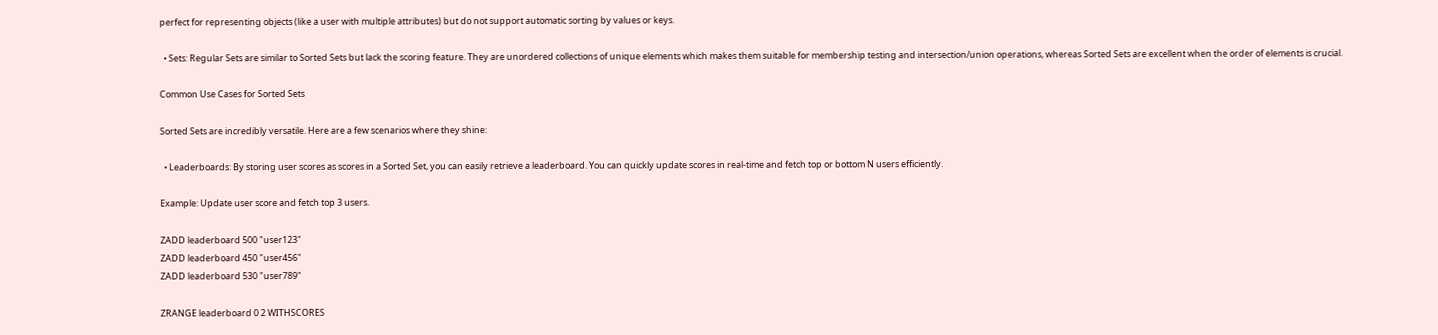perfect for representing objects (like a user with multiple attributes) but do not support automatic sorting by values or keys.

  • Sets: Regular Sets are similar to Sorted Sets but lack the scoring feature. They are unordered collections of unique elements which makes them suitable for membership testing and intersection/union operations, whereas Sorted Sets are excellent when the order of elements is crucial.

Common Use Cases for Sorted Sets

Sorted Sets are incredibly versatile. Here are a few scenarios where they shine:

  • Leaderboards: By storing user scores as scores in a Sorted Set, you can easily retrieve a leaderboard. You can quickly update scores in real-time and fetch top or bottom N users efficiently.

Example: Update user score and fetch top 3 users.

ZADD leaderboard 500 "user123"
ZADD leaderboard 450 "user456"
ZADD leaderboard 530 "user789"

ZRANGE leaderboard 0 2 WITHSCORES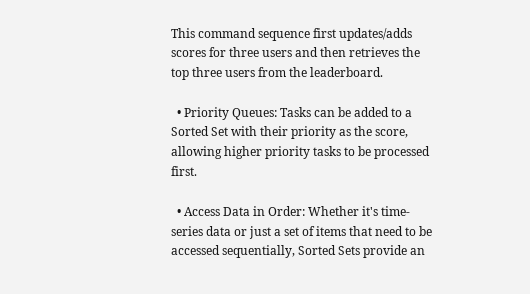This command sequence first updates/adds scores for three users and then retrieves the top three users from the leaderboard.

  • Priority Queues: Tasks can be added to a Sorted Set with their priority as the score, allowing higher priority tasks to be processed first.

  • Access Data in Order: Whether it's time-series data or just a set of items that need to be accessed sequentially, Sorted Sets provide an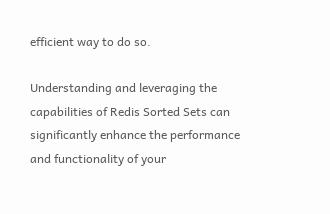efficient way to do so.

Understanding and leveraging the capabilities of Redis Sorted Sets can significantly enhance the performance and functionality of your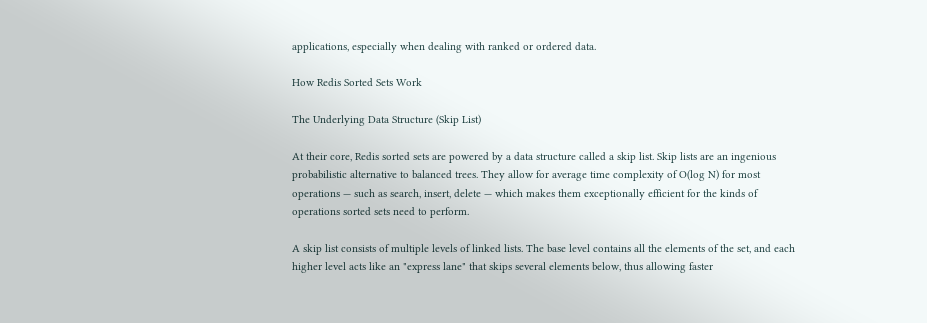applications, especially when dealing with ranked or ordered data.

How Redis Sorted Sets Work

The Underlying Data Structure (Skip List)

At their core, Redis sorted sets are powered by a data structure called a skip list. Skip lists are an ingenious probabilistic alternative to balanced trees. They allow for average time complexity of O(log N) for most operations — such as search, insert, delete — which makes them exceptionally efficient for the kinds of operations sorted sets need to perform.

A skip list consists of multiple levels of linked lists. The base level contains all the elements of the set, and each higher level acts like an "express lane" that skips several elements below, thus allowing faster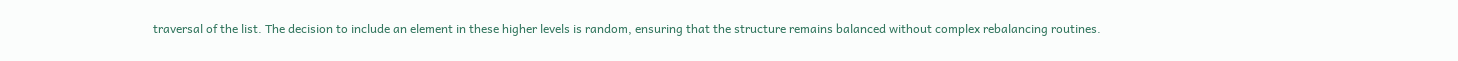traversal of the list. The decision to include an element in these higher levels is random, ensuring that the structure remains balanced without complex rebalancing routines.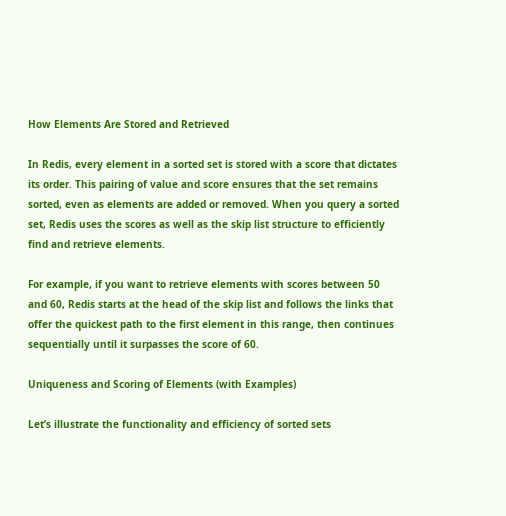How Elements Are Stored and Retrieved

In Redis, every element in a sorted set is stored with a score that dictates its order. This pairing of value and score ensures that the set remains sorted, even as elements are added or removed. When you query a sorted set, Redis uses the scores as well as the skip list structure to efficiently find and retrieve elements.

For example, if you want to retrieve elements with scores between 50 and 60, Redis starts at the head of the skip list and follows the links that offer the quickest path to the first element in this range, then continues sequentially until it surpasses the score of 60.

Uniqueness and Scoring of Elements (with Examples)

Let’s illustrate the functionality and efficiency of sorted sets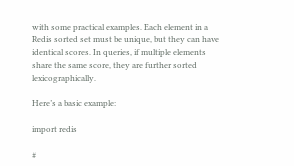with some practical examples. Each element in a Redis sorted set must be unique, but they can have identical scores. In queries, if multiple elements share the same score, they are further sorted lexicographically.

Here’s a basic example:

import redis

#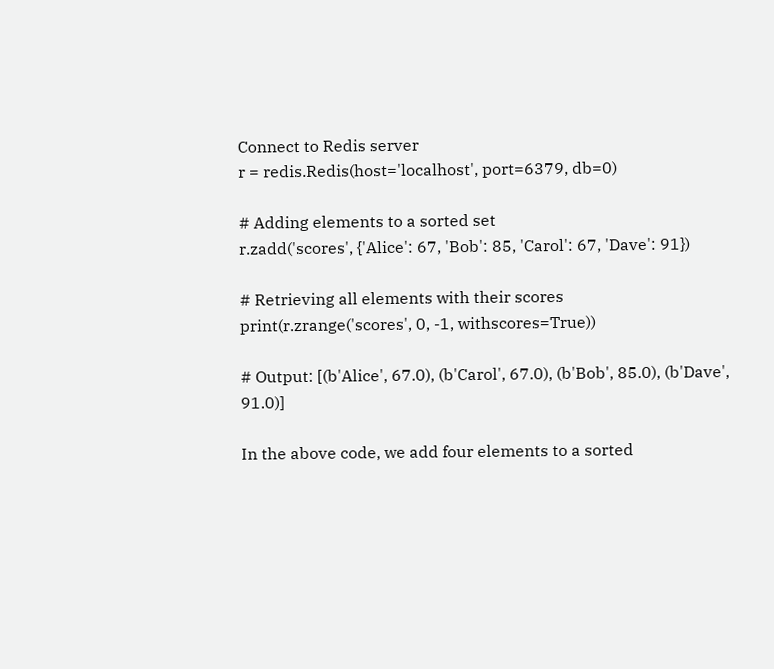Connect to Redis server
r = redis.Redis(host='localhost', port=6379, db=0)

# Adding elements to a sorted set
r.zadd('scores', {'Alice': 67, 'Bob': 85, 'Carol': 67, 'Dave': 91})

# Retrieving all elements with their scores
print(r.zrange('scores', 0, -1, withscores=True))

# Output: [(b'Alice', 67.0), (b'Carol', 67.0), (b'Bob', 85.0), (b'Dave', 91.0)]

In the above code, we add four elements to a sorted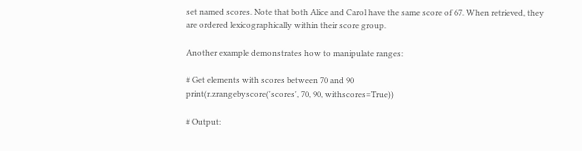set named scores. Note that both Alice and Carol have the same score of 67. When retrieved, they are ordered lexicographically within their score group.

Another example demonstrates how to manipulate ranges:

# Get elements with scores between 70 and 90
print(r.zrangebyscore('scores', 70, 90, withscores=True))

# Output: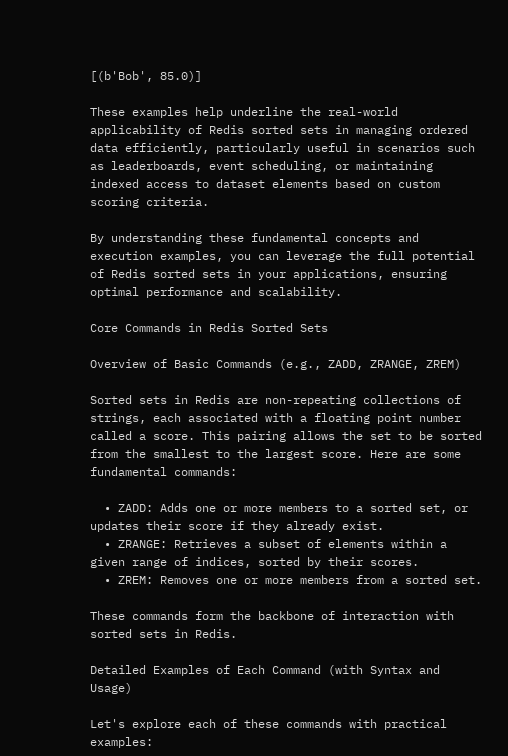[(b'Bob', 85.0)]

These examples help underline the real-world applicability of Redis sorted sets in managing ordered data efficiently, particularly useful in scenarios such as leaderboards, event scheduling, or maintaining indexed access to dataset elements based on custom scoring criteria.

By understanding these fundamental concepts and execution examples, you can leverage the full potential of Redis sorted sets in your applications, ensuring optimal performance and scalability.

Core Commands in Redis Sorted Sets

Overview of Basic Commands (e.g., ZADD, ZRANGE, ZREM)

Sorted sets in Redis are non-repeating collections of strings, each associated with a floating point number called a score. This pairing allows the set to be sorted from the smallest to the largest score. Here are some fundamental commands:

  • ZADD: Adds one or more members to a sorted set, or updates their score if they already exist.
  • ZRANGE: Retrieves a subset of elements within a given range of indices, sorted by their scores.
  • ZREM: Removes one or more members from a sorted set.

These commands form the backbone of interaction with sorted sets in Redis.

Detailed Examples of Each Command (with Syntax and Usage)

Let's explore each of these commands with practical examples: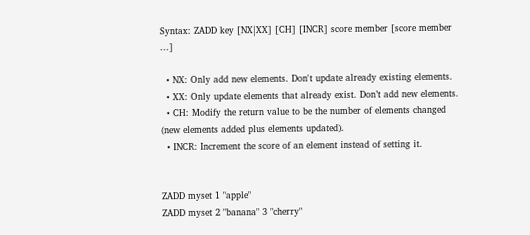Syntax: ZADD key [NX|XX] [CH] [INCR] score member [score member ...]

  • NX: Only add new elements. Don't update already existing elements.
  • XX: Only update elements that already exist. Don’t add new elements.
  • CH: Modify the return value to be the number of elements changed (new elements added plus elements updated).
  • INCR: Increment the score of an element instead of setting it.


ZADD myset 1 "apple"
ZADD myset 2 "banana" 3 "cherry"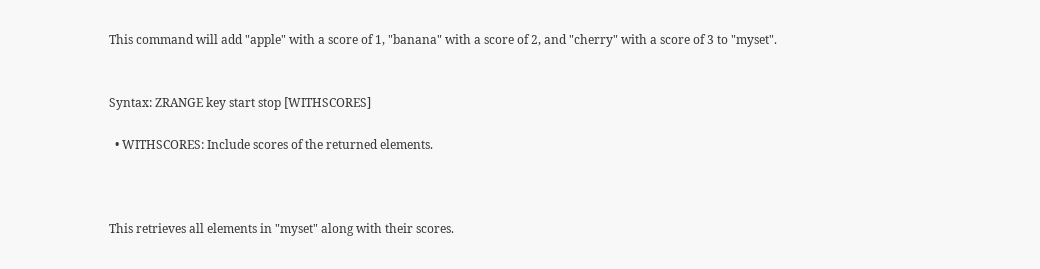This command will add "apple" with a score of 1, "banana" with a score of 2, and "cherry" with a score of 3 to "myset".


Syntax: ZRANGE key start stop [WITHSCORES]

  • WITHSCORES: Include scores of the returned elements.



This retrieves all elements in "myset" along with their scores.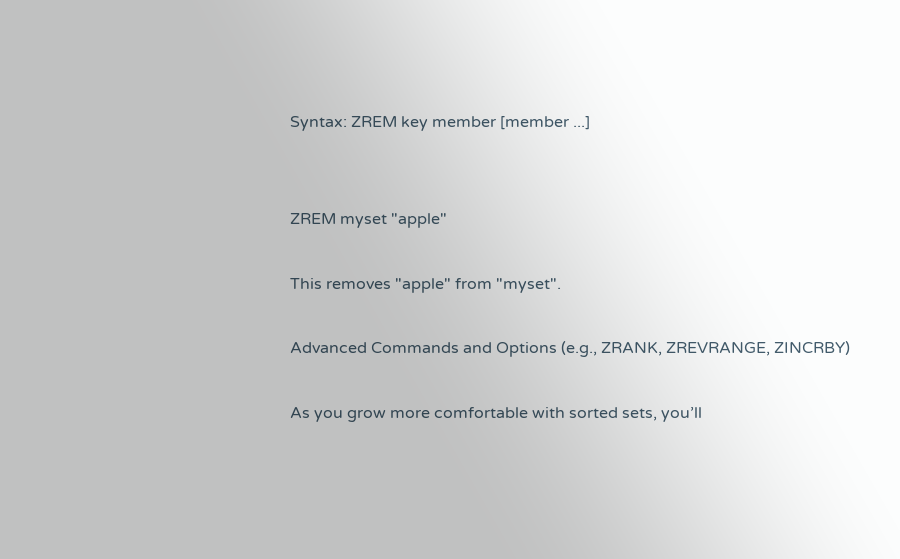Syntax: ZREM key member [member ...]


ZREM myset "apple"

This removes "apple" from "myset".

Advanced Commands and Options (e.g., ZRANK, ZREVRANGE, ZINCRBY)

As you grow more comfortable with sorted sets, you’ll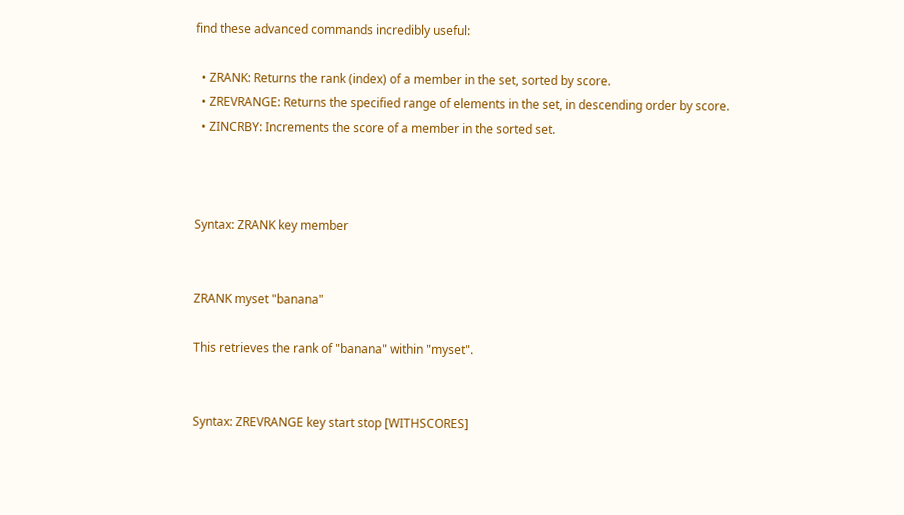find these advanced commands incredibly useful:

  • ZRANK: Returns the rank (index) of a member in the set, sorted by score.
  • ZREVRANGE: Returns the specified range of elements in the set, in descending order by score.
  • ZINCRBY: Increments the score of a member in the sorted set.



Syntax: ZRANK key member


ZRANK myset "banana"

This retrieves the rank of "banana" within "myset".


Syntax: ZREVRANGE key start stop [WITHSCORES]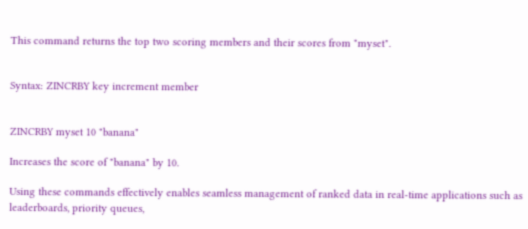This command returns the top two scoring members and their scores from "myset".


Syntax: ZINCRBY key increment member


ZINCRBY myset 10 "banana"

Increases the score of "banana" by 10.

Using these commands effectively enables seamless management of ranked data in real-time applications such as leaderboards, priority queues,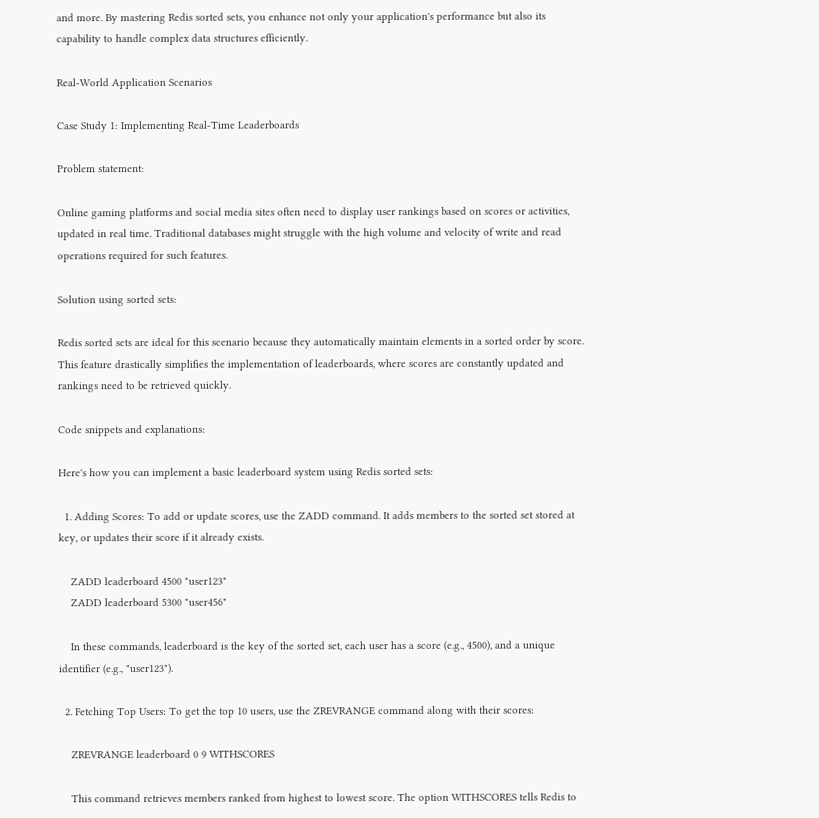and more. By mastering Redis sorted sets, you enhance not only your application's performance but also its capability to handle complex data structures efficiently.

Real-World Application Scenarios

Case Study 1: Implementing Real-Time Leaderboards

Problem statement:

Online gaming platforms and social media sites often need to display user rankings based on scores or activities, updated in real time. Traditional databases might struggle with the high volume and velocity of write and read operations required for such features.

Solution using sorted sets:

Redis sorted sets are ideal for this scenario because they automatically maintain elements in a sorted order by score. This feature drastically simplifies the implementation of leaderboards, where scores are constantly updated and rankings need to be retrieved quickly.

Code snippets and explanations:

Here's how you can implement a basic leaderboard system using Redis sorted sets:

  1. Adding Scores: To add or update scores, use the ZADD command. It adds members to the sorted set stored at key, or updates their score if it already exists.

    ZADD leaderboard 4500 "user123"
    ZADD leaderboard 5300 "user456"

    In these commands, leaderboard is the key of the sorted set, each user has a score (e.g., 4500), and a unique identifier (e.g., "user123").

  2. Fetching Top Users: To get the top 10 users, use the ZREVRANGE command along with their scores:

    ZREVRANGE leaderboard 0 9 WITHSCORES

    This command retrieves members ranked from highest to lowest score. The option WITHSCORES tells Redis to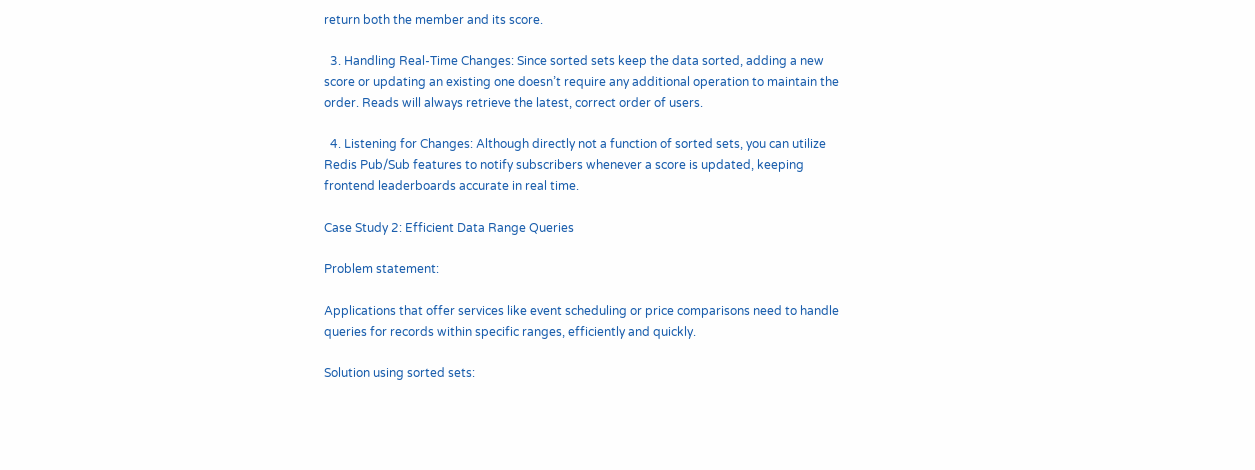return both the member and its score.

  3. Handling Real-Time Changes: Since sorted sets keep the data sorted, adding a new score or updating an existing one doesn’t require any additional operation to maintain the order. Reads will always retrieve the latest, correct order of users.

  4. Listening for Changes: Although directly not a function of sorted sets, you can utilize Redis Pub/Sub features to notify subscribers whenever a score is updated, keeping frontend leaderboards accurate in real time.

Case Study 2: Efficient Data Range Queries

Problem statement:

Applications that offer services like event scheduling or price comparisons need to handle queries for records within specific ranges, efficiently and quickly.

Solution using sorted sets: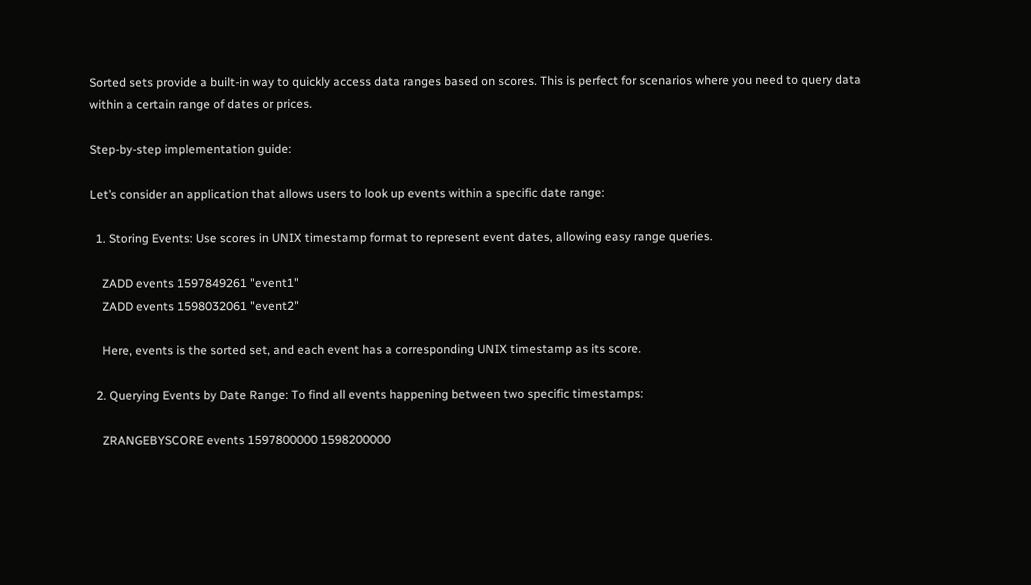Sorted sets provide a built-in way to quickly access data ranges based on scores. This is perfect for scenarios where you need to query data within a certain range of dates or prices.

Step-by-step implementation guide:

Let’s consider an application that allows users to look up events within a specific date range:

  1. Storing Events: Use scores in UNIX timestamp format to represent event dates, allowing easy range queries.

    ZADD events 1597849261 "event1"
    ZADD events 1598032061 "event2"

    Here, events is the sorted set, and each event has a corresponding UNIX timestamp as its score.

  2. Querying Events by Date Range: To find all events happening between two specific timestamps:

    ZRANGEBYSCORE events 1597800000 1598200000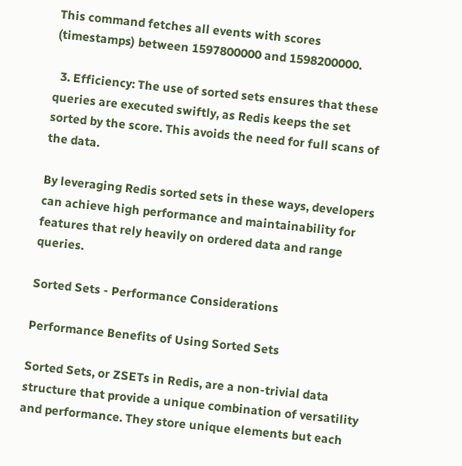This command fetches all events with scores (timestamps) between 1597800000 and 1598200000.

  3. Efficiency: The use of sorted sets ensures that these queries are executed swiftly, as Redis keeps the set sorted by the score. This avoids the need for full scans of the data.

By leveraging Redis sorted sets in these ways, developers can achieve high performance and maintainability for features that rely heavily on ordered data and range queries.

Sorted Sets - Performance Considerations

Performance Benefits of Using Sorted Sets

Sorted Sets, or ZSETs in Redis, are a non-trivial data structure that provide a unique combination of versatility and performance. They store unique elements but each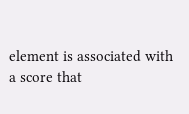element is associated with a score that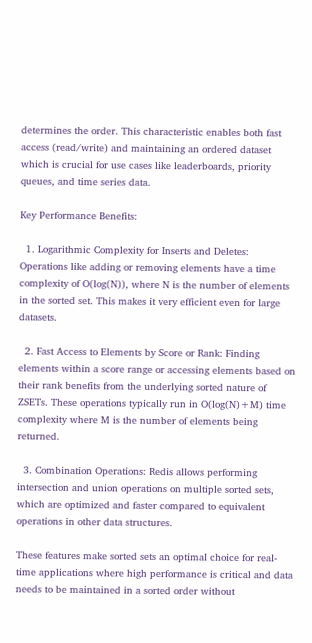determines the order. This characteristic enables both fast access (read/write) and maintaining an ordered dataset which is crucial for use cases like leaderboards, priority queues, and time series data.

Key Performance Benefits:

  1. Logarithmic Complexity for Inserts and Deletes: Operations like adding or removing elements have a time complexity of O(log(N)), where N is the number of elements in the sorted set. This makes it very efficient even for large datasets.

  2. Fast Access to Elements by Score or Rank: Finding elements within a score range or accessing elements based on their rank benefits from the underlying sorted nature of ZSETs. These operations typically run in O(log(N)+M) time complexity where M is the number of elements being returned.

  3. Combination Operations: Redis allows performing intersection and union operations on multiple sorted sets, which are optimized and faster compared to equivalent operations in other data structures.

These features make sorted sets an optimal choice for real-time applications where high performance is critical and data needs to be maintained in a sorted order without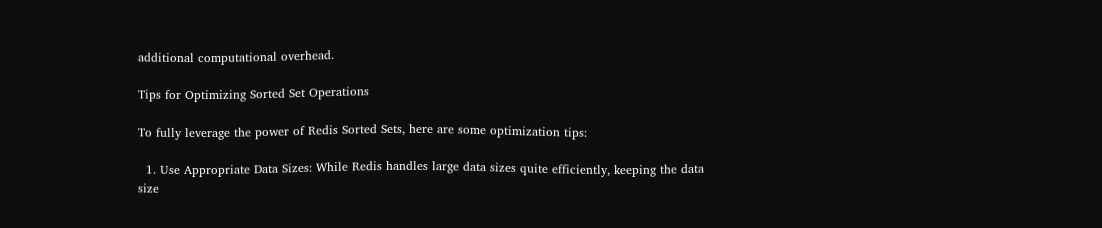additional computational overhead.

Tips for Optimizing Sorted Set Operations

To fully leverage the power of Redis Sorted Sets, here are some optimization tips:

  1. Use Appropriate Data Sizes: While Redis handles large data sizes quite efficiently, keeping the data size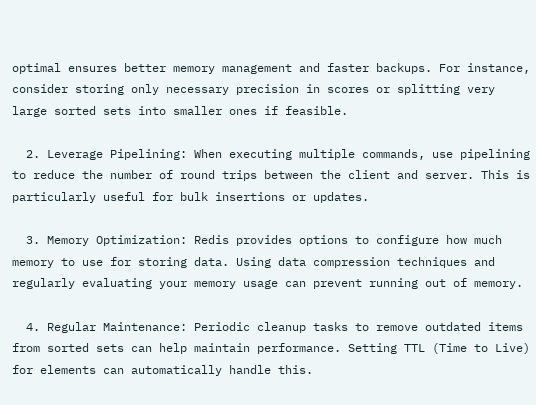optimal ensures better memory management and faster backups. For instance, consider storing only necessary precision in scores or splitting very large sorted sets into smaller ones if feasible.

  2. Leverage Pipelining: When executing multiple commands, use pipelining to reduce the number of round trips between the client and server. This is particularly useful for bulk insertions or updates.

  3. Memory Optimization: Redis provides options to configure how much memory to use for storing data. Using data compression techniques and regularly evaluating your memory usage can prevent running out of memory.

  4. Regular Maintenance: Periodic cleanup tasks to remove outdated items from sorted sets can help maintain performance. Setting TTL (Time to Live) for elements can automatically handle this.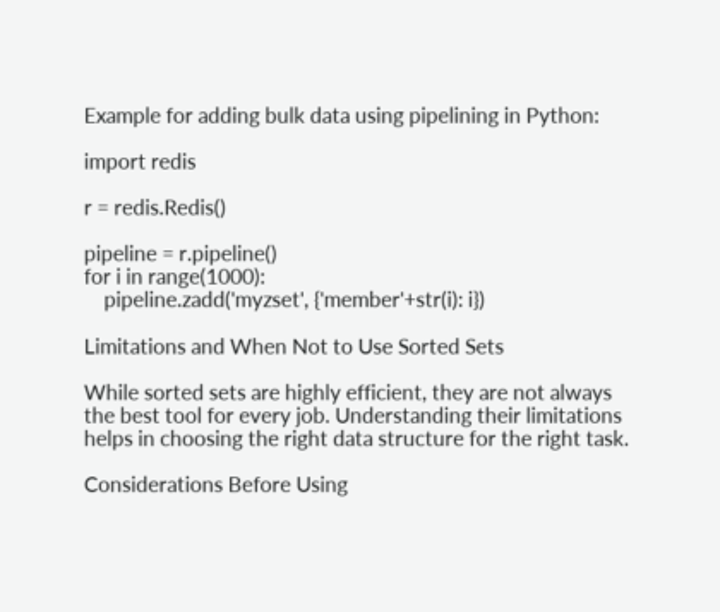Example for adding bulk data using pipelining in Python:

import redis

r = redis.Redis()

pipeline = r.pipeline()
for i in range(1000):
    pipeline.zadd('myzset', {'member'+str(i): i})

Limitations and When Not to Use Sorted Sets

While sorted sets are highly efficient, they are not always the best tool for every job. Understanding their limitations helps in choosing the right data structure for the right task.

Considerations Before Using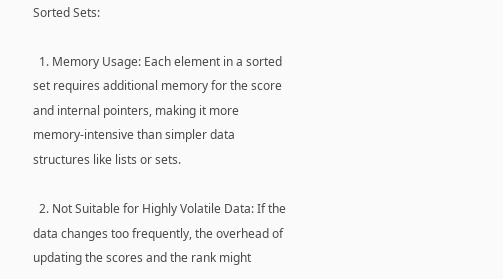Sorted Sets:

  1. Memory Usage: Each element in a sorted set requires additional memory for the score and internal pointers, making it more memory-intensive than simpler data structures like lists or sets.

  2. Not Suitable for Highly Volatile Data: If the data changes too frequently, the overhead of updating the scores and the rank might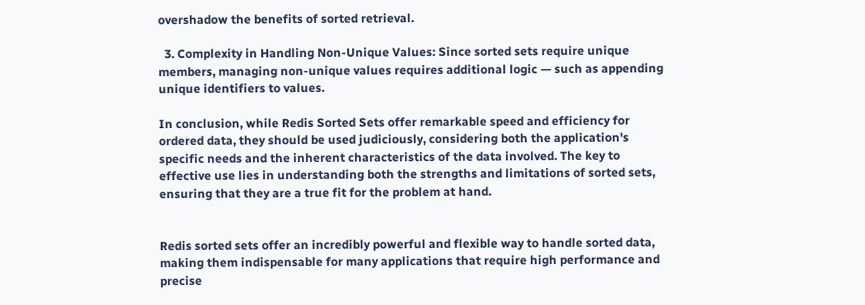overshadow the benefits of sorted retrieval.

  3. Complexity in Handling Non-Unique Values: Since sorted sets require unique members, managing non-unique values requires additional logic — such as appending unique identifiers to values.

In conclusion, while Redis Sorted Sets offer remarkable speed and efficiency for ordered data, they should be used judiciously, considering both the application's specific needs and the inherent characteristics of the data involved. The key to effective use lies in understanding both the strengths and limitations of sorted sets, ensuring that they are a true fit for the problem at hand.


Redis sorted sets offer an incredibly powerful and flexible way to handle sorted data, making them indispensable for many applications that require high performance and precise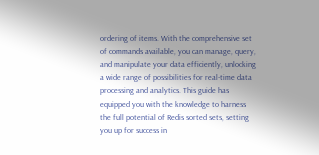ordering of items. With the comprehensive set of commands available, you can manage, query, and manipulate your data efficiently, unlocking a wide range of possibilities for real-time data processing and analytics. This guide has equipped you with the knowledge to harness the full potential of Redis sorted sets, setting you up for success in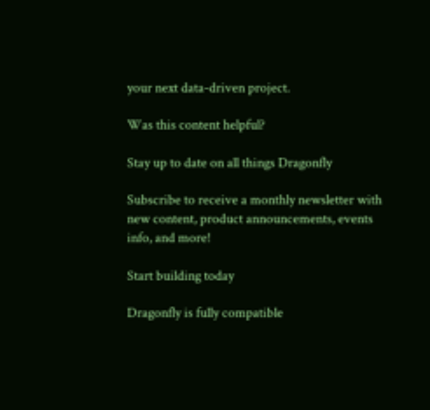your next data-driven project.

Was this content helpful?

Stay up to date on all things Dragonfly

Subscribe to receive a monthly newsletter with new content, product announcements, events info, and more!

Start building today

Dragonfly is fully compatible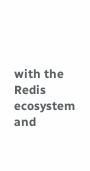with the Redis ecosystem and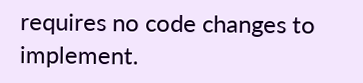requires no code changes to implement.